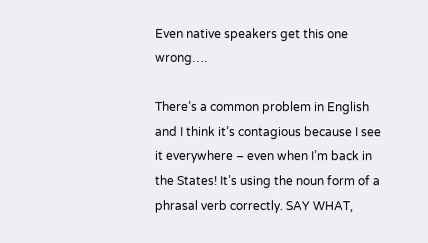Even native speakers get this one wrong….

There’s a common problem in English and I think it’s contagious because I see it everywhere – even when I’m back in the States! It’s using the noun form of a phrasal verb correctly. SAY WHAT,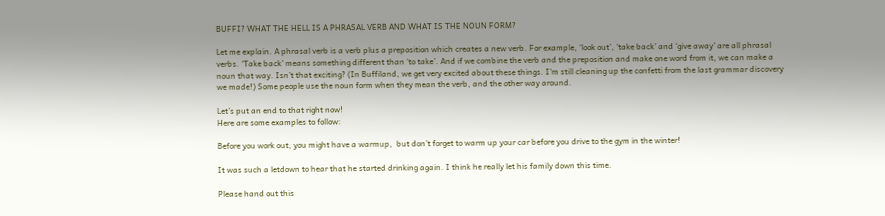BUFFI? WHAT THE HELL IS A PHRASAL VERB AND WHAT IS THE NOUN FORM?

Let me explain. A phrasal verb is a verb plus a preposition which creates a new verb. For example, ‘look out’, ‘take back’ and ‘give away’ are all phrasal verbs. ‘Take back’ means something different than ‘to take’. And if we combine the verb and the preposition and make one word from it, we can make a noun that way. Isn’t that exciting? (In Buffiland, we get very excited about these things. I’m still cleaning up the confetti from the last grammar discovery we made!) Some people use the noun form when they mean the verb, and the other way around.

Let’s put an end to that right now!
Here are some examples to follow:

Before you work out, you might have a warmup,  but don’t forget to warm up your car before you drive to the gym in the winter!

It was such a letdown to hear that he started drinking again. I think he really let his family down this time.

Please hand out this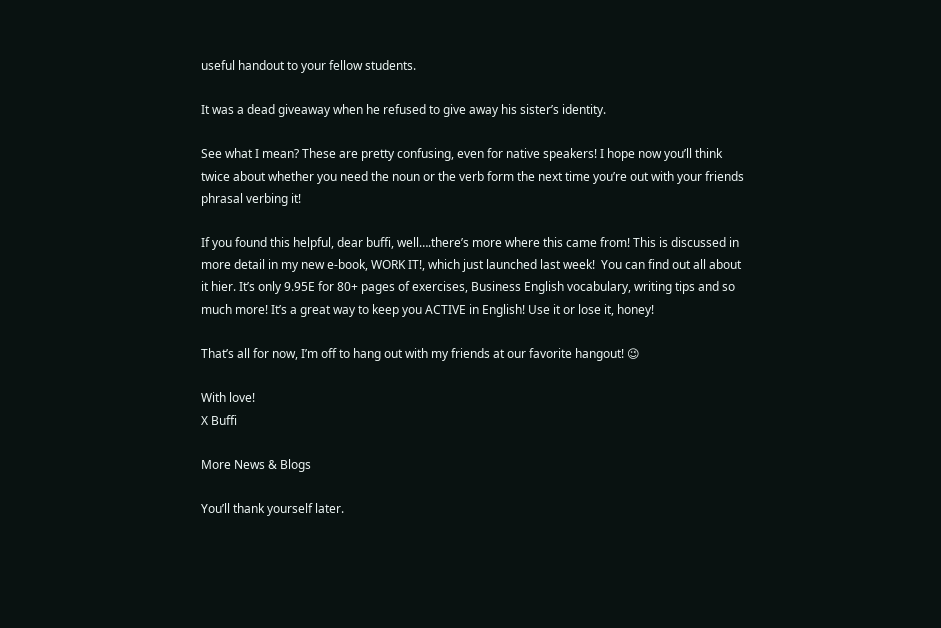useful handout to your fellow students.

It was a dead giveaway when he refused to give away his sister’s identity.

See what I mean? These are pretty confusing, even for native speakers! I hope now you’ll think twice about whether you need the noun or the verb form the next time you’re out with your friends phrasal verbing it!

If you found this helpful, dear buffi, well….there’s more where this came from! This is discussed in more detail in my new e-book, WORK IT!, which just launched last week!  You can find out all about it hier. It’s only 9.95E for 80+ pages of exercises, Business English vocabulary, writing tips and so much more! It’s a great way to keep you ACTIVE in English! Use it or lose it, honey!

That’s all for now, I’m off to hang out with my friends at our favorite hangout! 😉

With love!
X Buffi

More News & Blogs

You’ll thank yourself later.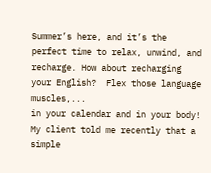Summer’s here, and it’s the perfect time to relax, unwind, and recharge. How about recharging your English?  Flex those language muscles,...
in your calendar and in your body! My client told me recently that a simple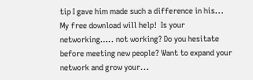tip I gave him made such a difference in his...
My free download will help!  Is your networking….. not working? Do you hesitate before meeting new people? Want to expand your network and grow your...